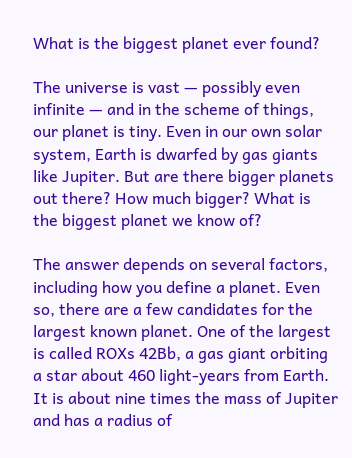What is the biggest planet ever found?

The universe is vast — possibly even infinite — and in the scheme of things, our planet is tiny. Even in our own solar system, Earth is dwarfed by gas giants like Jupiter. But are there bigger planets out there? How much bigger? What is the biggest planet we know of?

The answer depends on several factors, including how you define a planet. Even so, there are a few candidates for the largest known planet. One of the largest is called ROXs 42Bb, a gas giant orbiting a star about 460 light-years from Earth. It is about nine times the mass of Jupiter and has a radius of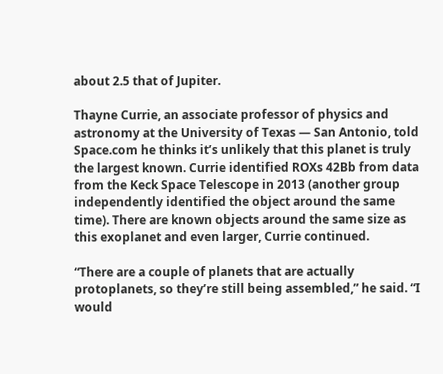about 2.5 that of Jupiter.

Thayne Currie, an associate professor of physics and astronomy at the University of Texas — San Antonio, told Space.com he thinks it’s unlikely that this planet is truly the largest known. Currie identified ROXs 42Bb from data from the Keck Space Telescope in 2013 (another group independently identified the object around the same time). There are known objects around the same size as this exoplanet and even larger, Currie continued.

“There are a couple of planets that are actually protoplanets, so they’re still being assembled,” he said. “I would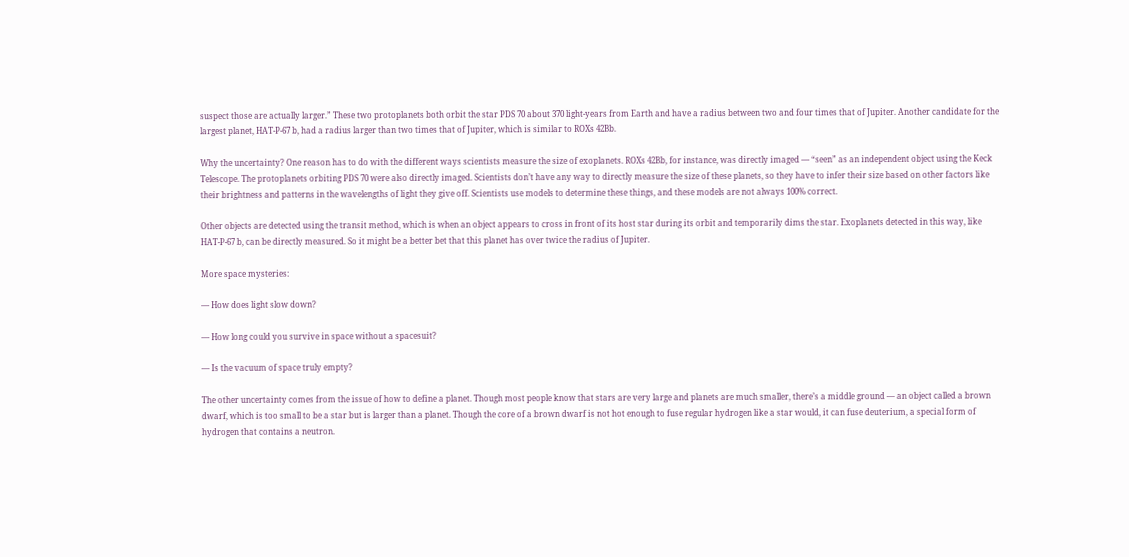suspect those are actually larger.” These two protoplanets both orbit the star PDS 70 about 370 light-years from Earth and have a radius between two and four times that of Jupiter. Another candidate for the largest planet, HAT-P-67 b, had a radius larger than two times that of Jupiter, which is similar to ROXs 42Bb.

Why the uncertainty? One reason has to do with the different ways scientists measure the size of exoplanets. ROXs 42Bb, for instance, was directly imaged — “seen” as an independent object using the Keck Telescope. The protoplanets orbiting PDS 70 were also directly imaged. Scientists don’t have any way to directly measure the size of these planets, so they have to infer their size based on other factors like their brightness and patterns in the wavelengths of light they give off. Scientists use models to determine these things, and these models are not always 100% correct.

Other objects are detected using the transit method, which is when an object appears to cross in front of its host star during its orbit and temporarily dims the star. Exoplanets detected in this way, like HAT-P-67 b, can be directly measured. So it might be a better bet that this planet has over twice the radius of Jupiter.

More space mysteries:

— How does light slow down?

— How long could you survive in space without a spacesuit?

— Is the vacuum of space truly empty?

The other uncertainty comes from the issue of how to define a planet. Though most people know that stars are very large and planets are much smaller, there’s a middle ground — an object called a brown dwarf, which is too small to be a star but is larger than a planet. Though the core of a brown dwarf is not hot enough to fuse regular hydrogen like a star would, it can fuse deuterium, a special form of hydrogen that contains a neutron.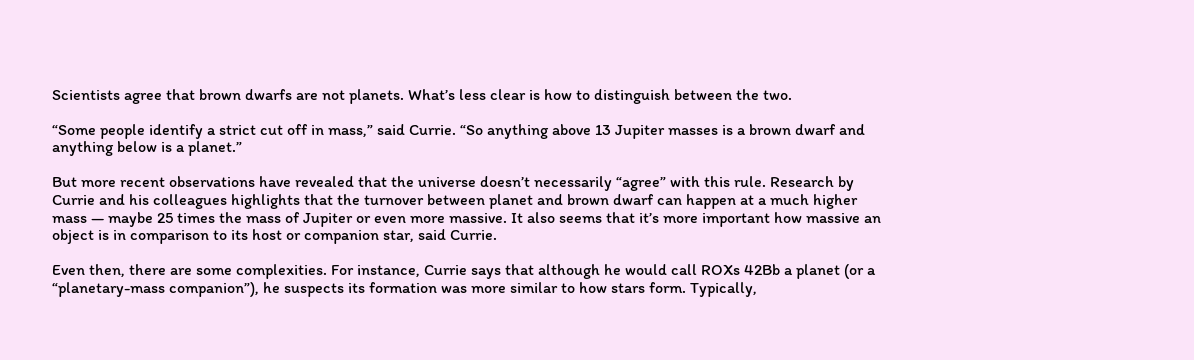Scientists agree that brown dwarfs are not planets. What’s less clear is how to distinguish between the two.

“Some people identify a strict cut off in mass,” said Currie. “So anything above 13 Jupiter masses is a brown dwarf and anything below is a planet.”

But more recent observations have revealed that the universe doesn’t necessarily “agree” with this rule. Research by Currie and his colleagues highlights that the turnover between planet and brown dwarf can happen at a much higher mass — maybe 25 times the mass of Jupiter or even more massive. It also seems that it’s more important how massive an object is in comparison to its host or companion star, said Currie.

Even then, there are some complexities. For instance, Currie says that although he would call ROXs 42Bb a planet (or a “planetary-mass companion”), he suspects its formation was more similar to how stars form. Typically,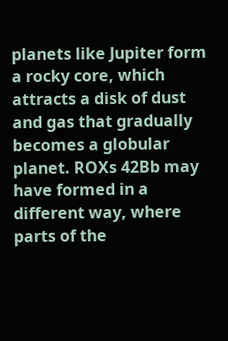planets like Jupiter form a rocky core, which attracts a disk of dust and gas that gradually becomes a globular planet. ROXs 42Bb may have formed in a different way, where parts of the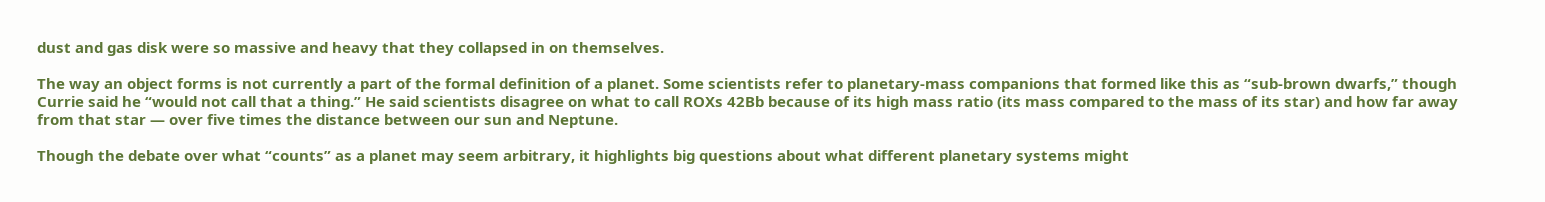dust and gas disk were so massive and heavy that they collapsed in on themselves.

The way an object forms is not currently a part of the formal definition of a planet. Some scientists refer to planetary-mass companions that formed like this as “sub-brown dwarfs,” though Currie said he “would not call that a thing.” He said scientists disagree on what to call ROXs 42Bb because of its high mass ratio (its mass compared to the mass of its star) and how far away from that star — over five times the distance between our sun and Neptune.

Though the debate over what “counts” as a planet may seem arbitrary, it highlights big questions about what different planetary systems might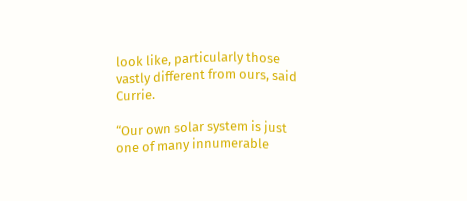look like, particularly those vastly different from ours, said Currie.

“Our own solar system is just one of many innumerable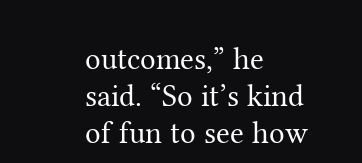outcomes,” he said. “So it’s kind of fun to see how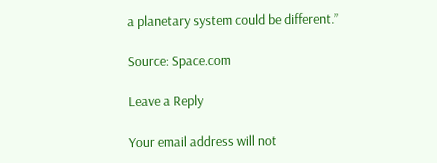a planetary system could be different.”

Source: Space.com

Leave a Reply

Your email address will not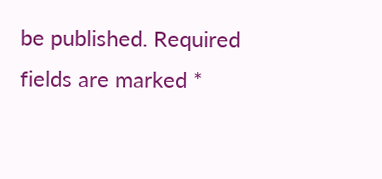be published. Required fields are marked *